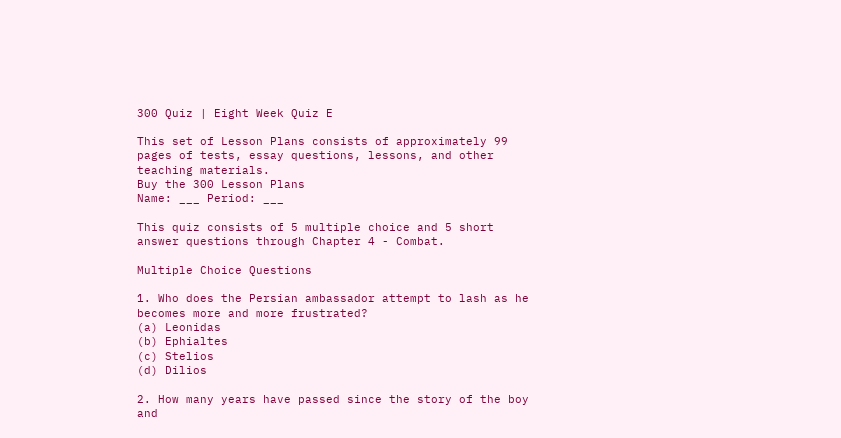300 Quiz | Eight Week Quiz E

This set of Lesson Plans consists of approximately 99 pages of tests, essay questions, lessons, and other teaching materials.
Buy the 300 Lesson Plans
Name: ___ Period: ___

This quiz consists of 5 multiple choice and 5 short answer questions through Chapter 4 - Combat.

Multiple Choice Questions

1. Who does the Persian ambassador attempt to lash as he becomes more and more frustrated?
(a) Leonidas
(b) Ephialtes
(c) Stelios
(d) Dilios

2. How many years have passed since the story of the boy and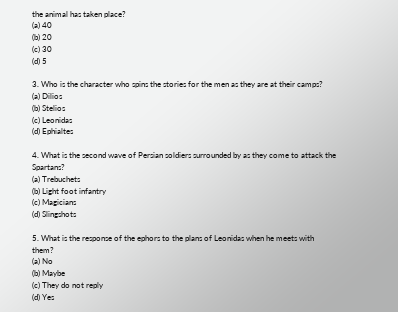the animal has taken place?
(a) 40
(b) 20
(c) 30
(d) 5

3. Who is the character who spins the stories for the men as they are at their camps?
(a) Dilios
(b) Stelios
(c) Leonidas
(d) Ephialtes

4. What is the second wave of Persian soldiers surrounded by as they come to attack the Spartans?
(a) Trebuchets
(b) Light foot infantry
(c) Magicians
(d) Slingshots

5. What is the response of the ephors to the plans of Leonidas when he meets with them?
(a) No
(b) Maybe
(c) They do not reply
(d) Yes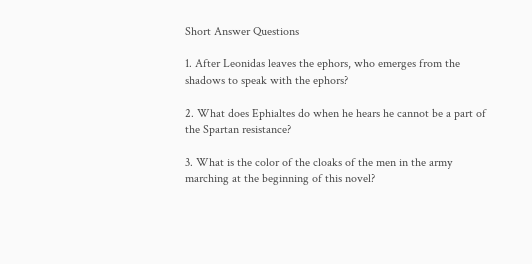Short Answer Questions

1. After Leonidas leaves the ephors, who emerges from the shadows to speak with the ephors?

2. What does Ephialtes do when he hears he cannot be a part of the Spartan resistance?

3. What is the color of the cloaks of the men in the army marching at the beginning of this novel?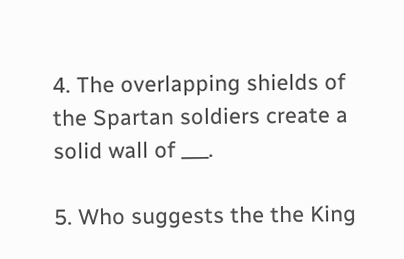4. The overlapping shields of the Spartan soldiers create a solid wall of ___.

5. Who suggests the the King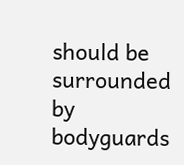should be surrounded by bodyguards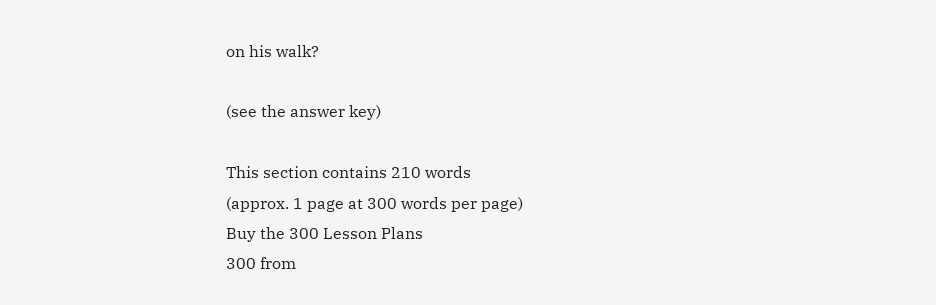on his walk?

(see the answer key)

This section contains 210 words
(approx. 1 page at 300 words per page)
Buy the 300 Lesson Plans
300 from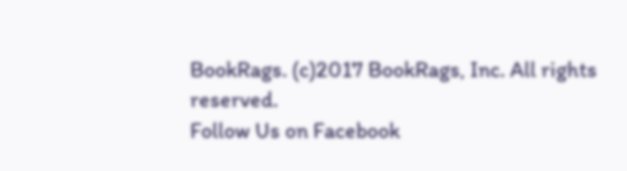BookRags. (c)2017 BookRags, Inc. All rights reserved.
Follow Us on Facebook